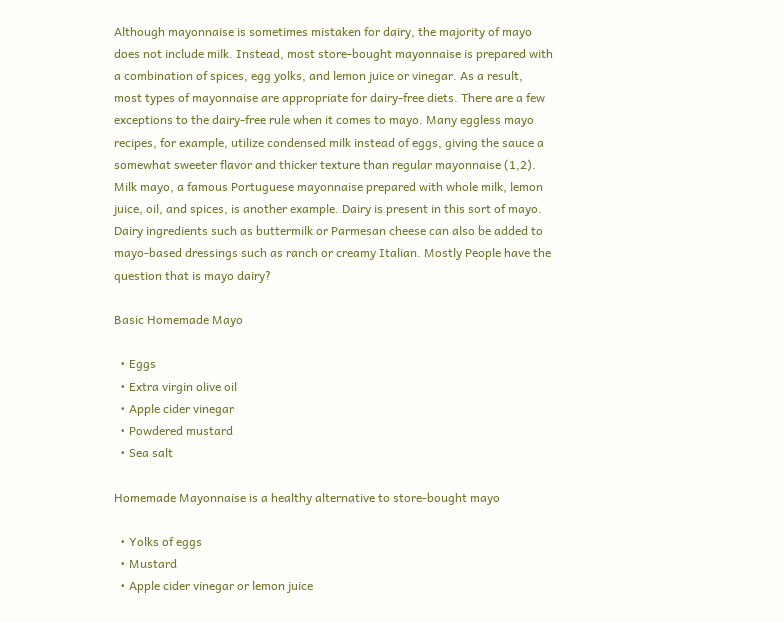Although mayonnaise is sometimes mistaken for dairy, the majority of mayo does not include milk. Instead, most store-bought mayonnaise is prepared with a combination of spices, egg yolks, and lemon juice or vinegar. As a result, most types of mayonnaise are appropriate for dairy-free diets. There are a few exceptions to the dairy-free rule when it comes to mayo. Many eggless mayo recipes, for example, utilize condensed milk instead of eggs, giving the sauce a somewhat sweeter flavor and thicker texture than regular mayonnaise (1,2). Milk mayo, a famous Portuguese mayonnaise prepared with whole milk, lemon juice, oil, and spices, is another example. Dairy is present in this sort of mayo. Dairy ingredients such as buttermilk or Parmesan cheese can also be added to mayo-based dressings such as ranch or creamy Italian. Mostly People have the question that is mayo dairy?

Basic Homemade Mayo

  • Eggs
  • Extra virgin olive oil
  • Apple cider vinegar
  • Powdered mustard
  • Sea salt

Homemade Mayonnaise is a healthy alternative to store-bought mayo

  • Yolks of eggs
  • Mustard
  • Apple cider vinegar or lemon juice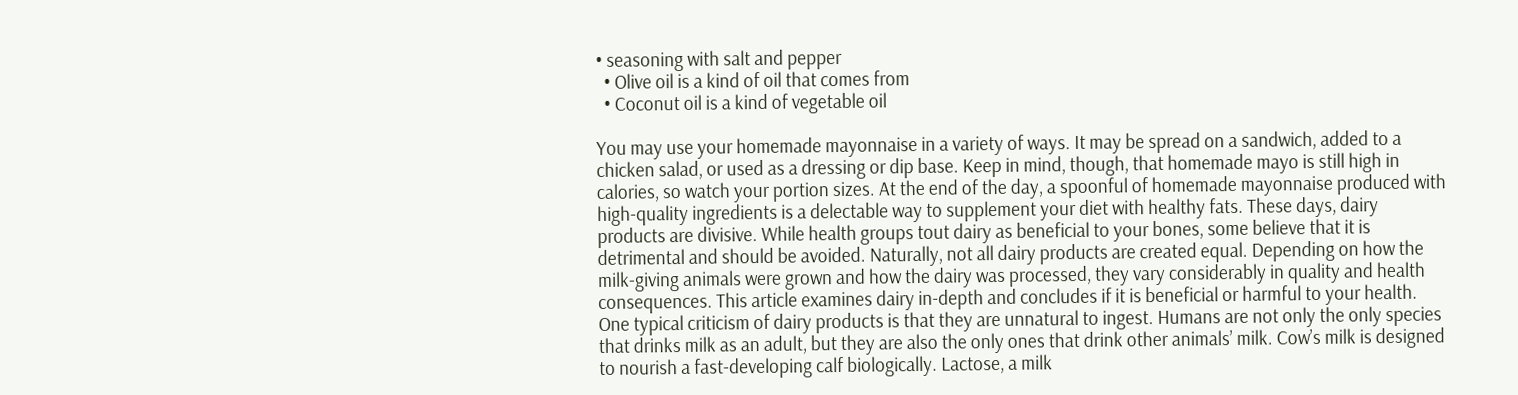• seasoning with salt and pepper
  • Olive oil is a kind of oil that comes from
  • Coconut oil is a kind of vegetable oil

You may use your homemade mayonnaise in a variety of ways. It may be spread on a sandwich, added to a chicken salad, or used as a dressing or dip base. Keep in mind, though, that homemade mayo is still high in calories, so watch your portion sizes. At the end of the day, a spoonful of homemade mayonnaise produced with high-quality ingredients is a delectable way to supplement your diet with healthy fats. These days, dairy products are divisive. While health groups tout dairy as beneficial to your bones, some believe that it is detrimental and should be avoided. Naturally, not all dairy products are created equal. Depending on how the milk-giving animals were grown and how the dairy was processed, they vary considerably in quality and health consequences. This article examines dairy in-depth and concludes if it is beneficial or harmful to your health. One typical criticism of dairy products is that they are unnatural to ingest. Humans are not only the only species that drinks milk as an adult, but they are also the only ones that drink other animals’ milk. Cow’s milk is designed to nourish a fast-developing calf biologically. Lactose, a milk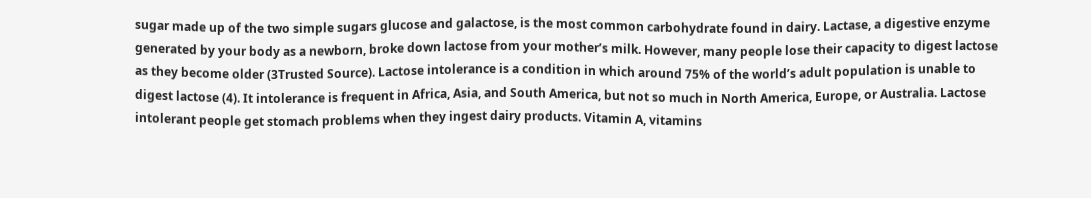sugar made up of the two simple sugars glucose and galactose, is the most common carbohydrate found in dairy. Lactase, a digestive enzyme generated by your body as a newborn, broke down lactose from your mother’s milk. However, many people lose their capacity to digest lactose as they become older (3Trusted Source). Lactose intolerance is a condition in which around 75% of the world’s adult population is unable to digest lactose (4). It intolerance is frequent in Africa, Asia, and South America, but not so much in North America, Europe, or Australia. Lactose intolerant people get stomach problems when they ingest dairy products. Vitamin A, vitamins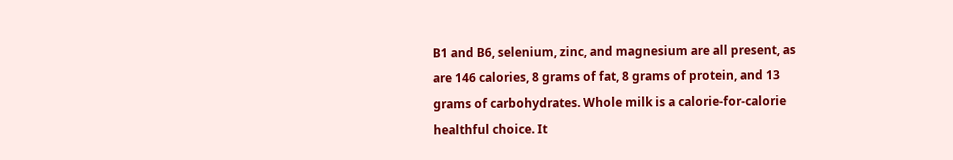B1 and B6, selenium, zinc, and magnesium are all present, as are 146 calories, 8 grams of fat, 8 grams of protein, and 13 grams of carbohydrates. Whole milk is a calorie-for-calorie healthful choice. It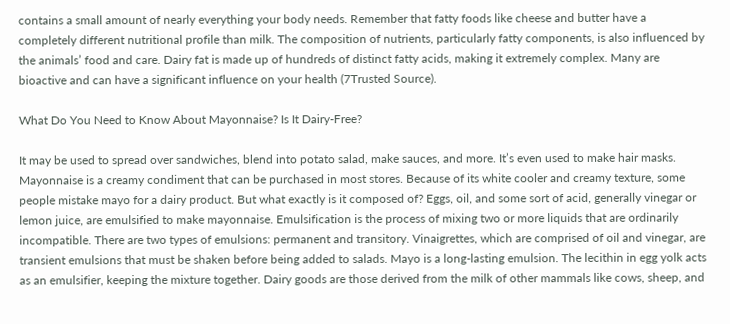contains a small amount of nearly everything your body needs. Remember that fatty foods like cheese and butter have a completely different nutritional profile than milk. The composition of nutrients, particularly fatty components, is also influenced by the animals’ food and care. Dairy fat is made up of hundreds of distinct fatty acids, making it extremely complex. Many are bioactive and can have a significant influence on your health (7Trusted Source).

What Do You Need to Know About Mayonnaise? Is It Dairy-Free?

It may be used to spread over sandwiches, blend into potato salad, make sauces, and more. It’s even used to make hair masks. Mayonnaise is a creamy condiment that can be purchased in most stores. Because of its white cooler and creamy texture, some people mistake mayo for a dairy product. But what exactly is it composed of? Eggs, oil, and some sort of acid, generally vinegar or lemon juice, are emulsified to make mayonnaise. Emulsification is the process of mixing two or more liquids that are ordinarily incompatible. There are two types of emulsions: permanent and transitory. Vinaigrettes, which are comprised of oil and vinegar, are transient emulsions that must be shaken before being added to salads. Mayo is a long-lasting emulsion. The lecithin in egg yolk acts as an emulsifier, keeping the mixture together. Dairy goods are those derived from the milk of other mammals like cows, sheep, and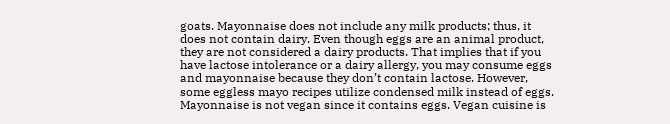goats. Mayonnaise does not include any milk products; thus, it does not contain dairy. Even though eggs are an animal product, they are not considered a dairy products. That implies that if you have lactose intolerance or a dairy allergy, you may consume eggs and mayonnaise because they don’t contain lactose. However, some eggless mayo recipes utilize condensed milk instead of eggs. Mayonnaise is not vegan since it contains eggs. Vegan cuisine is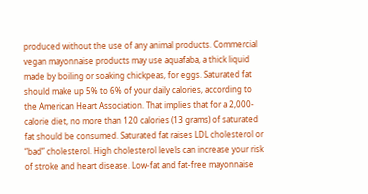produced without the use of any animal products. Commercial vegan mayonnaise products may use aquafaba, a thick liquid made by boiling or soaking chickpeas, for eggs. Saturated fat should make up 5% to 6% of your daily calories, according to the American Heart Association. That implies that for a 2,000-calorie diet, no more than 120 calories (13 grams) of saturated fat should be consumed. Saturated fat raises LDL cholesterol or “bad” cholesterol. High cholesterol levels can increase your risk of stroke and heart disease. Low-fat and fat-free mayonnaise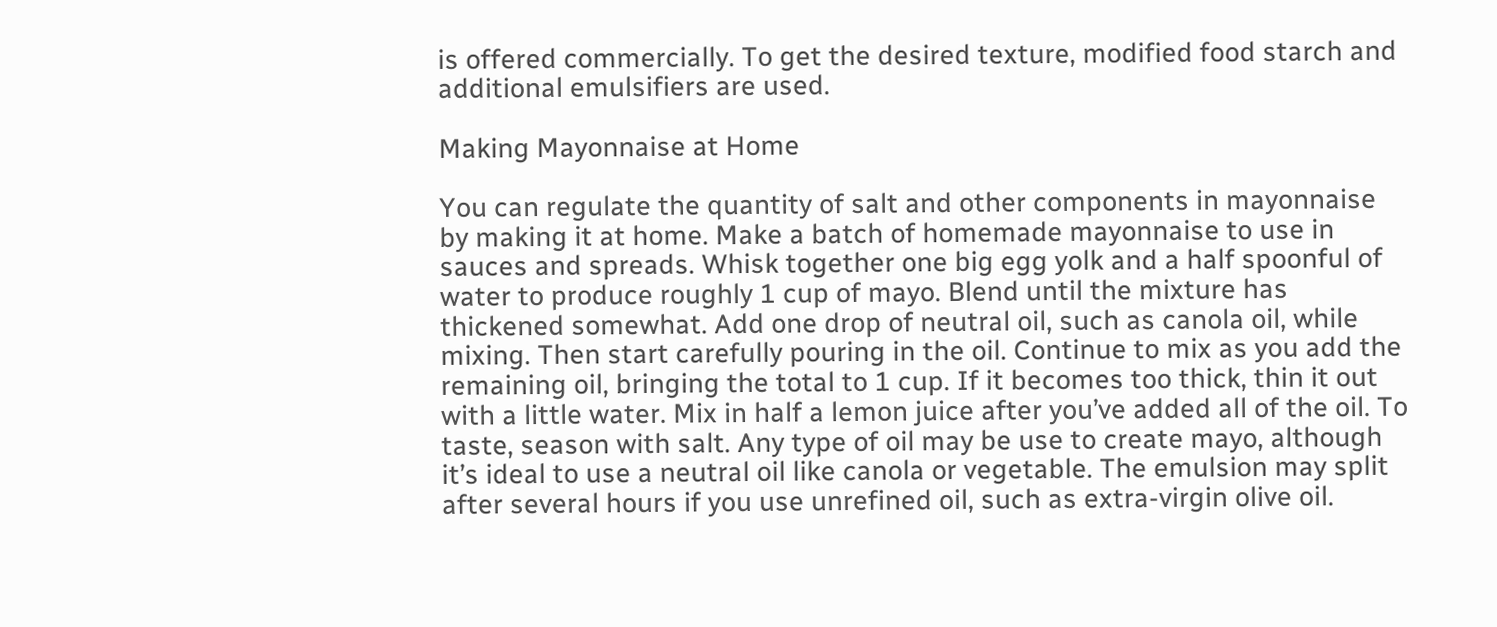is offered commercially. To get the desired texture, modified food starch and additional emulsifiers are used.

Making Mayonnaise at Home

You can regulate the quantity of salt and other components in mayonnaise by making it at home. Make a batch of homemade mayonnaise to use in sauces and spreads. Whisk together one big egg yolk and a half spoonful of water to produce roughly 1 cup of mayo. Blend until the mixture has thickened somewhat. Add one drop of neutral oil, such as canola oil, while mixing. Then start carefully pouring in the oil. Continue to mix as you add the remaining oil, bringing the total to 1 cup. If it becomes too thick, thin it out with a little water. Mix in half a lemon juice after you’ve added all of the oil. To taste, season with salt. Any type of oil may be use to create mayo, although it’s ideal to use a neutral oil like canola or vegetable. The emulsion may split after several hours if you use unrefined oil, such as extra-virgin olive oil.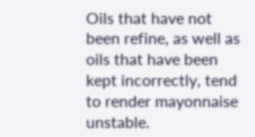Oils that have not been refine, as well as oils that have been kept incorrectly, tend to render mayonnaise unstable.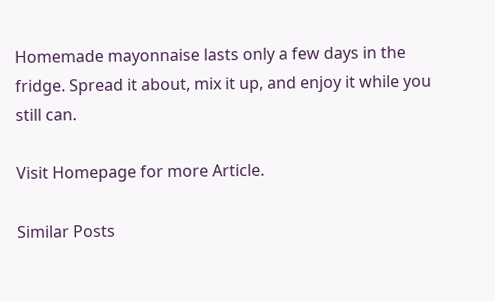Homemade mayonnaise lasts only a few days in the fridge. Spread it about, mix it up, and enjoy it while you still can.

Visit Homepage for more Article.

Similar Posts